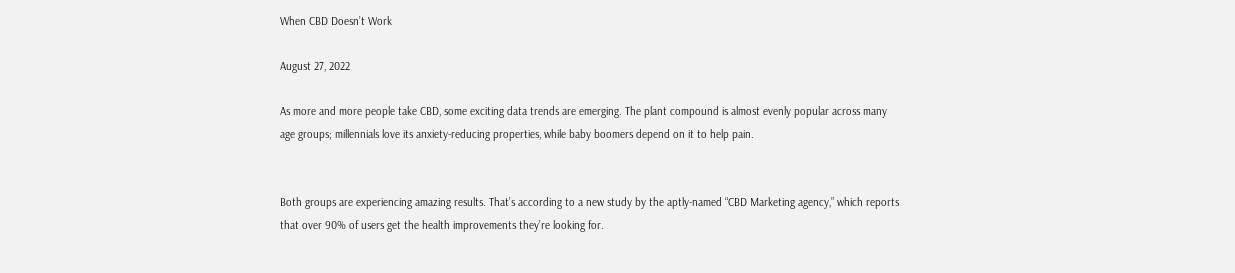When CBD Doesn’t Work

August 27, 2022

As more and more people take CBD, some exciting data trends are emerging. The plant compound is almost evenly popular across many age groups; millennials love its anxiety-reducing properties, while baby boomers depend on it to help pain.


Both groups are experiencing amazing results. That’s according to a new study by the aptly-named “CBD Marketing agency,” which reports that over 90% of users get the health improvements they’re looking for.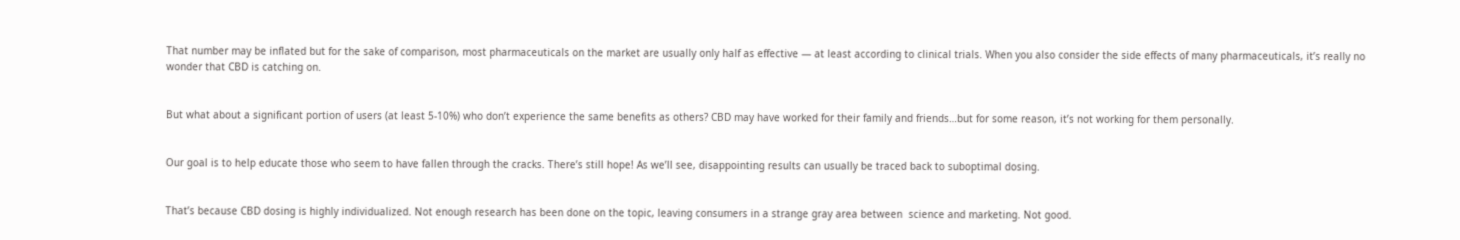That number may be inflated but for the sake of comparison, most pharmaceuticals on the market are usually only half as effective — at least according to clinical trials. When you also consider the side effects of many pharmaceuticals, it’s really no wonder that CBD is catching on.


But what about a significant portion of users (at least 5-10%) who don’t experience the same benefits as others? CBD may have worked for their family and friends…but for some reason, it’s not working for them personally.


Our goal is to help educate those who seem to have fallen through the cracks. There’s still hope! As we’ll see, disappointing results can usually be traced back to suboptimal dosing.


That’s because CBD dosing is highly individualized. Not enough research has been done on the topic, leaving consumers in a strange gray area between  science and marketing. Not good.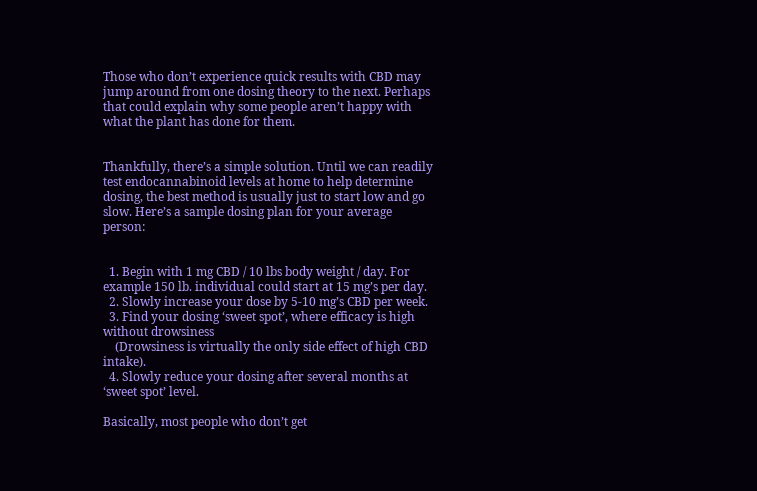Those who don’t experience quick results with CBD may jump around from one dosing theory to the next. Perhaps that could explain why some people aren’t happy with what the plant has done for them.


Thankfully, there’s a simple solution. Until we can readily test endocannabinoid levels at home to help determine dosing, the best method is usually just to start low and go slow. Here’s a sample dosing plan for your average person:


  1. Begin with 1 mg CBD / 10 lbs body weight / day. For example 150 lb. individual could start at 15 mg’s per day.
  2. Slowly increase your dose by 5-10 mg’s CBD per week.
  3. Find your dosing ‘sweet spot’, where efficacy is high without drowsiness
    (Drowsiness is virtually the only side effect of high CBD intake).
  4. Slowly reduce your dosing after several months at ‘sweet spot’ level.

Basically, most people who don’t get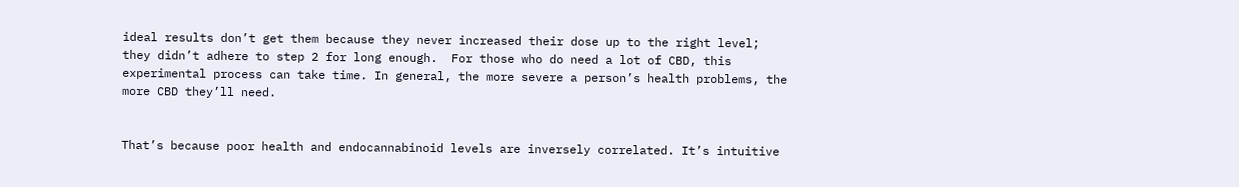ideal results don’t get them because they never increased their dose up to the right level; they didn’t adhere to step 2 for long enough.  For those who do need a lot of CBD, this experimental process can take time. In general, the more severe a person’s health problems, the more CBD they’ll need.


That’s because poor health and endocannabinoid levels are inversely correlated. It’s intuitive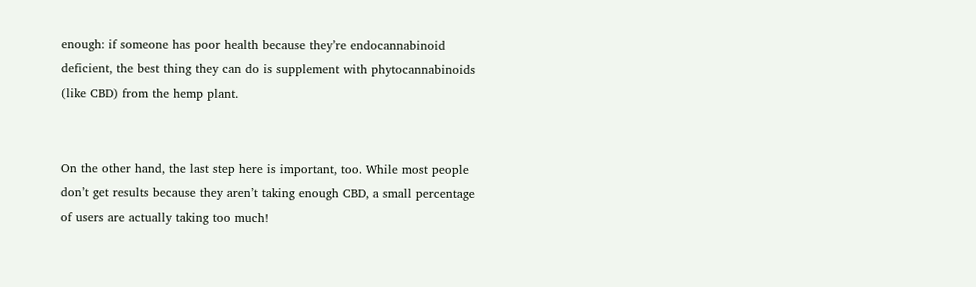enough: if someone has poor health because they’re endocannabinoid deficient, the best thing they can do is supplement with phytocannabinoids (like CBD) from the hemp plant.


On the other hand, the last step here is important, too. While most people don’t get results because they aren’t taking enough CBD, a small percentage of users are actually taking too much!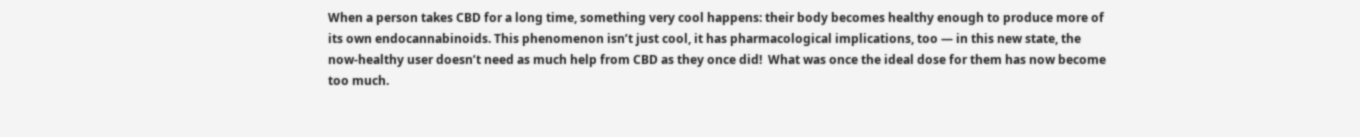When a person takes CBD for a long time, something very cool happens: their body becomes healthy enough to produce more of its own endocannabinoids. This phenomenon isn’t just cool, it has pharmacological implications, too — in this new state, the now-healthy user doesn’t need as much help from CBD as they once did!  What was once the ideal dose for them has now become too much.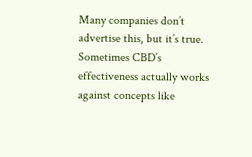Many companies don’t advertise this, but it’s true. Sometimes CBD’s effectiveness actually works against concepts like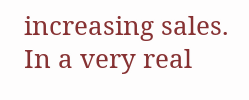increasing sales. In a very real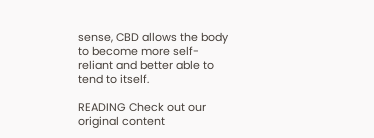sense, CBD allows the body to become more self-reliant and better able to tend to itself.

READING Check out our original content